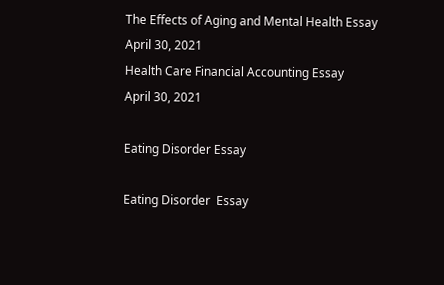The Effects of Aging and Mental Health Essay
April 30, 2021
Health Care Financial Accounting Essay
April 30, 2021

Eating Disorder Essay

Eating Disorder  Essay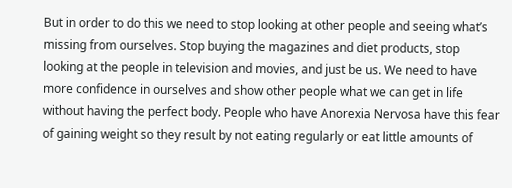But in order to do this we need to stop looking at other people and seeing what’s missing from ourselves. Stop buying the magazines and diet products, stop looking at the people in television and movies, and just be us. We need to have more confidence in ourselves and show other people what we can get in life without having the perfect body. People who have Anorexia Nervosa have this fear of gaining weight so they result by not eating regularly or eat little amounts of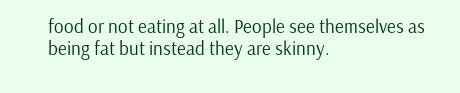food or not eating at all. People see themselves as being fat but instead they are skinny.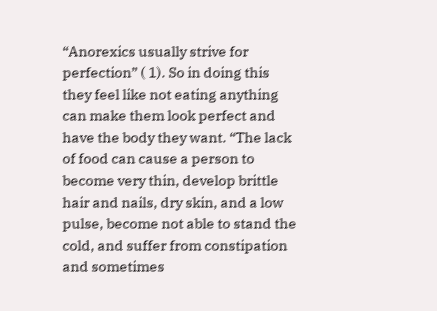“Anorexics usually strive for perfection” ( 1). So in doing this they feel like not eating anything can make them look perfect and have the body they want. “The lack of food can cause a person to become very thin, develop brittle hair and nails, dry skin, and a low pulse, become not able to stand the cold, and suffer from constipation and sometimes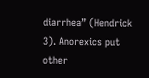diarrhea” (Hendrick 3). Anorexics put other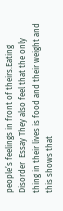people’s feelings in front of theirs.Eating Disorder  Essay They also feel that the only thing in their lives is food and their weight and this shows that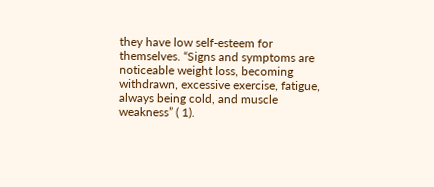they have low self-esteem for themselves. “Signs and symptoms are noticeable weight loss, becoming withdrawn, excessive exercise, fatigue, always being cold, and muscle weakness” ( 1).